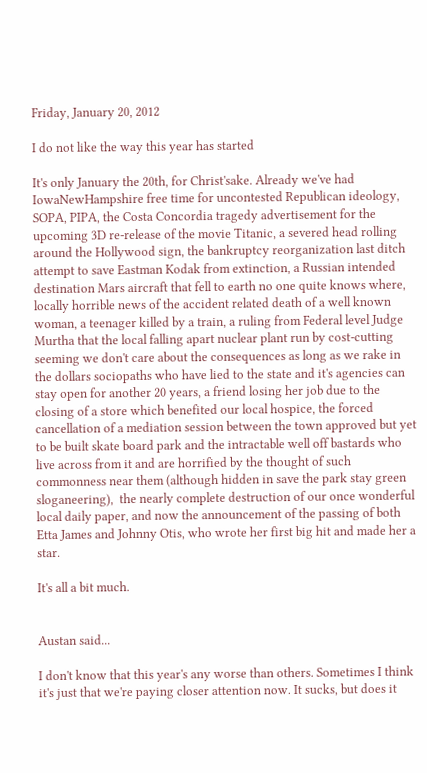Friday, January 20, 2012

I do not like the way this year has started

It's only January the 20th, for Christ'sake. Already we've had IowaNewHampshire free time for uncontested Republican ideology, SOPA, PIPA, the Costa Concordia tragedy advertisement for the upcoming 3D re-release of the movie Titanic, a severed head rolling around the Hollywood sign, the bankruptcy reorganization last ditch attempt to save Eastman Kodak from extinction, a Russian intended destination Mars aircraft that fell to earth no one quite knows where, locally horrible news of the accident related death of a well known woman, a teenager killed by a train, a ruling from Federal level Judge Murtha that the local falling apart nuclear plant run by cost-cutting seeming we don't care about the consequences as long as we rake in the dollars sociopaths who have lied to the state and it's agencies can stay open for another 20 years, a friend losing her job due to the closing of a store which benefited our local hospice, the forced cancellation of a mediation session between the town approved but yet to be built skate board park and the intractable well off bastards who live across from it and are horrified by the thought of such commonness near them (although hidden in save the park stay green sloganeering),  the nearly complete destruction of our once wonderful local daily paper, and now the announcement of the passing of both Etta James and Johnny Otis, who wrote her first big hit and made her a star.

It's all a bit much.


Austan said...

I don't know that this year's any worse than others. Sometimes I think it's just that we're paying closer attention now. It sucks, but does it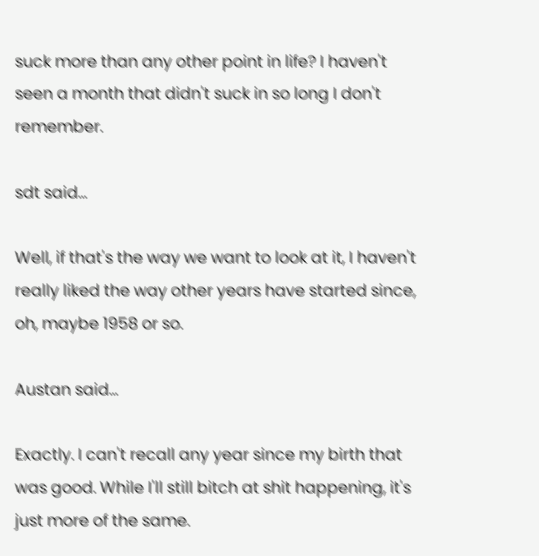suck more than any other point in life? I haven't seen a month that didn't suck in so long I don't remember.

sdt said...

Well, if that's the way we want to look at it, I haven't really liked the way other years have started since, oh, maybe 1958 or so.

Austan said...

Exactly. I can't recall any year since my birth that was good. While I'll still bitch at shit happening, it's just more of the same.